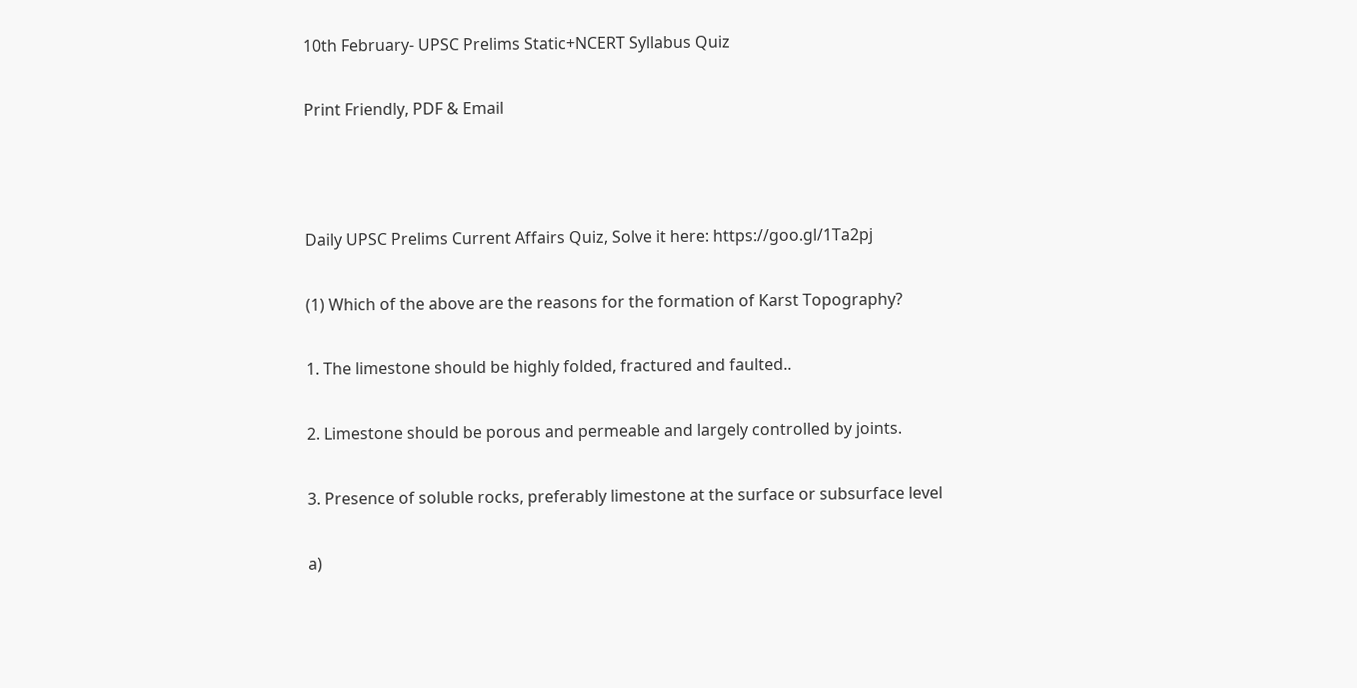10th February- UPSC Prelims Static+NCERT Syllabus Quiz

Print Friendly, PDF & Email



Daily UPSC Prelims Current Affairs Quiz, Solve it here: https://goo.gl/1Ta2pj

(1) Which of the above are the reasons for the formation of Karst Topography?

1. The limestone should be highly folded, fractured and faulted..

2. Limestone should be porous and permeable and largely controlled by joints.

3. Presence of soluble rocks, preferably limestone at the surface or subsurface level

a)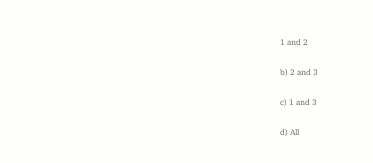1 and 2

b) 2 and 3

c) 1 and 3

d) All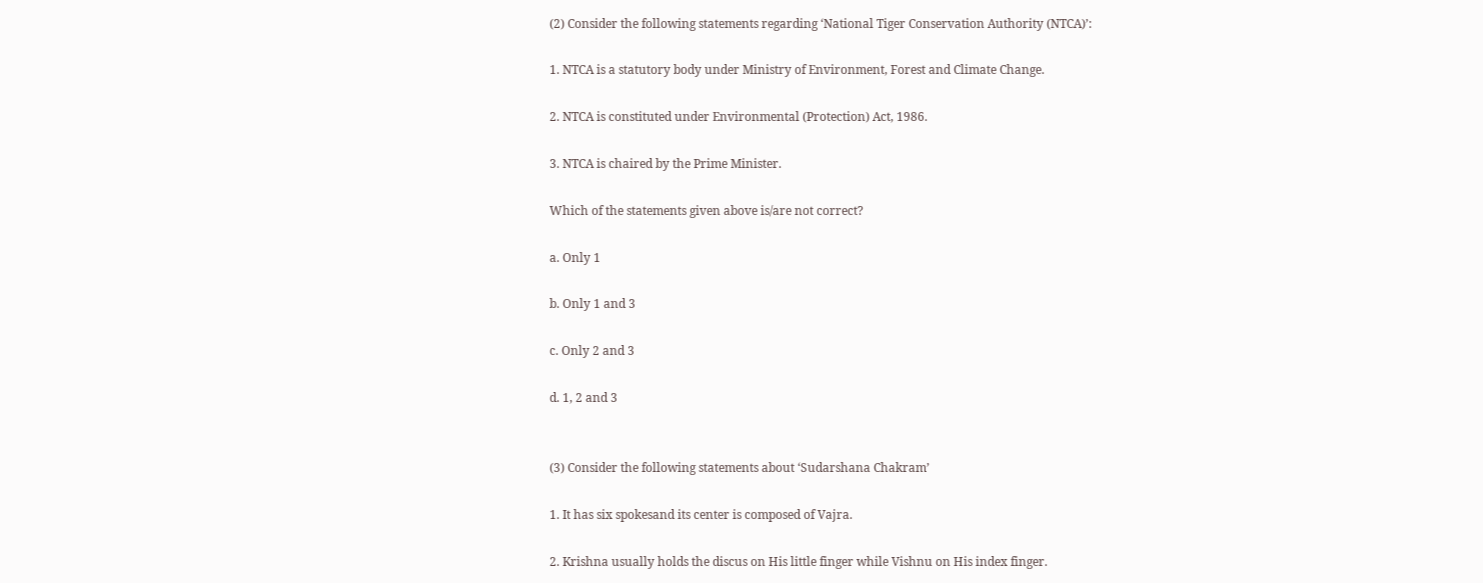(2) Consider the following statements regarding ‘National Tiger Conservation Authority (NTCA)’:

1. NTCA is a statutory body under Ministry of Environment, Forest and Climate Change.

2. NTCA is constituted under Environmental (Protection) Act, 1986.

3. NTCA is chaired by the Prime Minister.

Which of the statements given above is/are not correct?

a. Only 1

b. Only 1 and 3

c. Only 2 and 3

d. 1, 2 and 3


(3) Consider the following statements about ‘Sudarshana Chakram’

1. It has six spokesand its center is composed of Vajra.

2. Krishna usually holds the discus on His little finger while Vishnu on His index finger.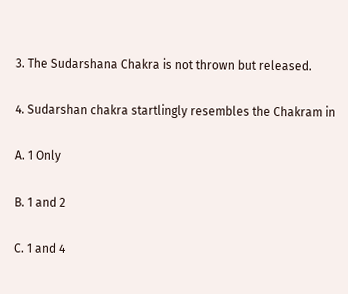3. The Sudarshana Chakra is not thrown but released.

4. Sudarshan chakra startlingly resembles the Chakram in

A. 1 Only

B. 1 and 2

C. 1 and 4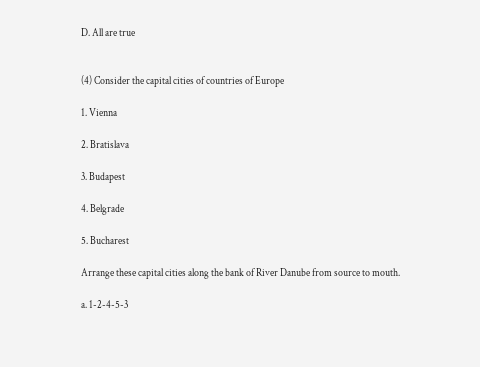D. All are true


(4) Consider the capital cities of countries of Europe

1. Vienna

2. Bratislava

3. Budapest

4. Belgrade

5. Bucharest

Arrange these capital cities along the bank of River Danube from source to mouth.

a. 1-2-4-5-3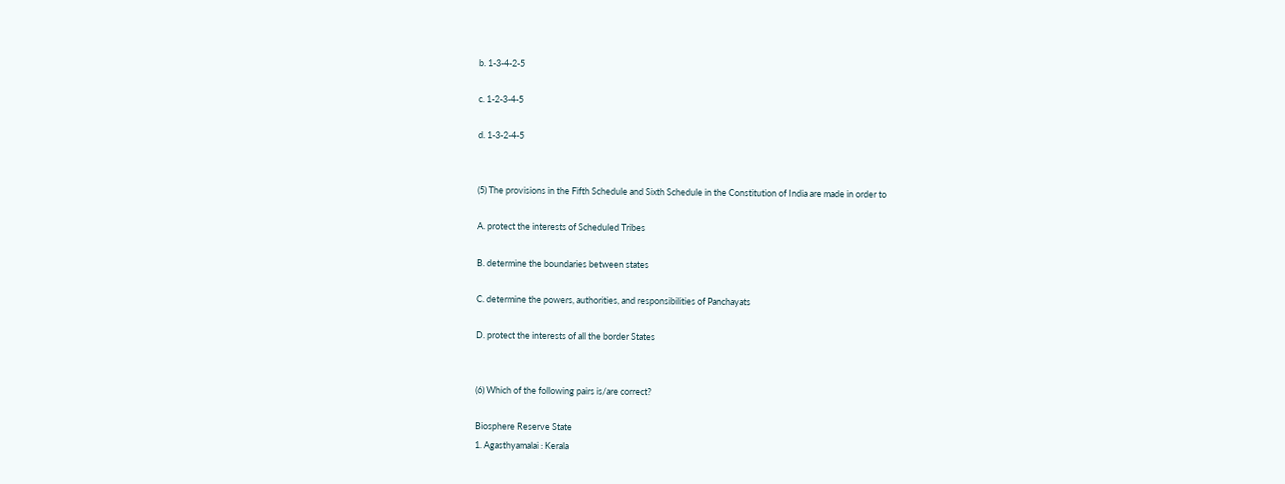b. 1-3-4-2-5

c. 1-2-3-4-5

d. 1-3-2-4-5


(5) The provisions in the Fifth Schedule and Sixth Schedule in the Constitution of India are made in order to

A. protect the interests of Scheduled Tribes

B. determine the boundaries between states

C. determine the powers, authorities, and responsibilities of Panchayats

D. protect the interests of all the border States


(6) Which of the following pairs is/are correct?

Biosphere Reserve State
1. Agasthyamalai : Kerala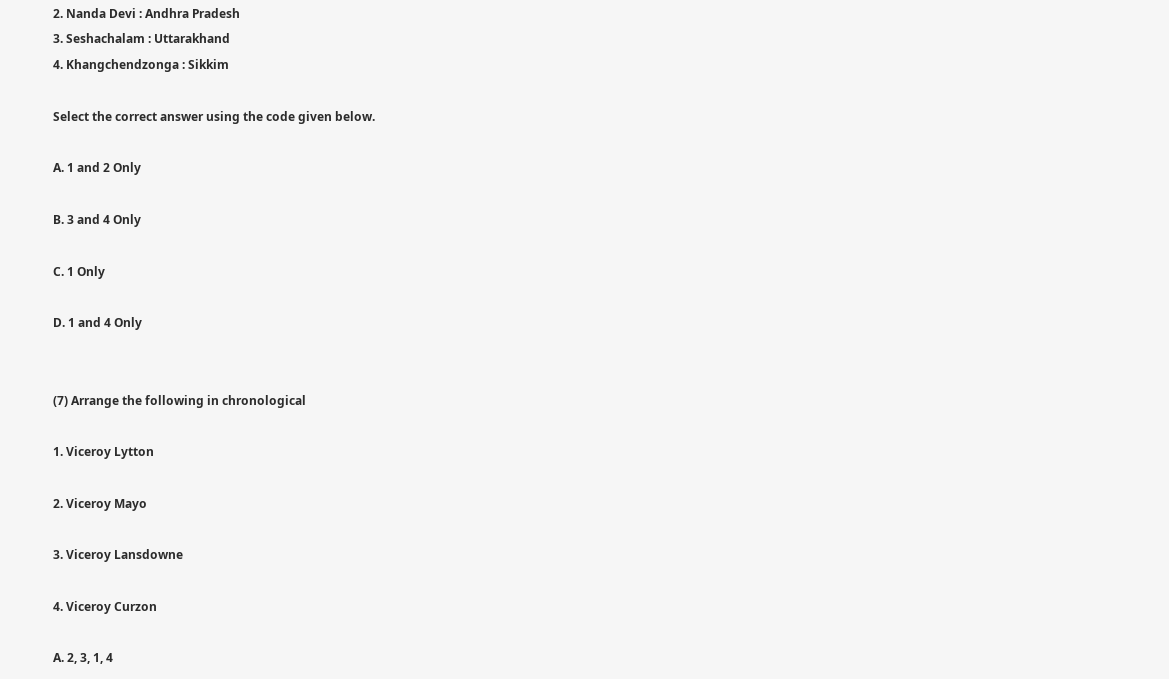2. Nanda Devi : Andhra Pradesh
3. Seshachalam : Uttarakhand
4. Khangchendzonga : Sikkim

Select the correct answer using the code given below.

A. 1 and 2 Only

B. 3 and 4 Only

C. 1 Only

D. 1 and 4 Only


(7) Arrange the following in chronological

1. Viceroy Lytton

2. Viceroy Mayo

3. Viceroy Lansdowne

4. Viceroy Curzon

A. 2, 3, 1, 4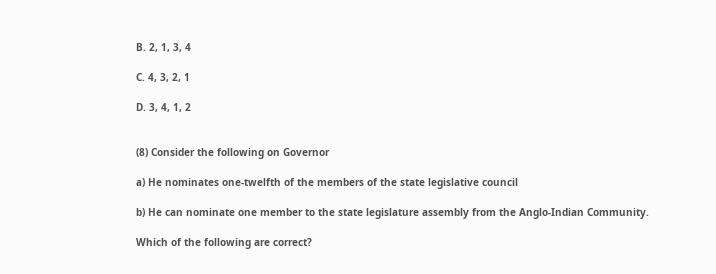B. 2, 1, 3, 4

C. 4, 3, 2, 1

D. 3, 4, 1, 2


(8) Consider the following on Governor

a) He nominates one-twelfth of the members of the state legislative council

b) He can nominate one member to the state legislature assembly from the Anglo-Indian Community.

Which of the following are correct?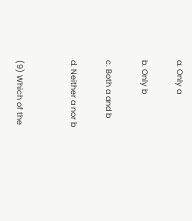a. Only a

b. Only b

c. Both a and b

d. Neither a nor b


(9) Which of the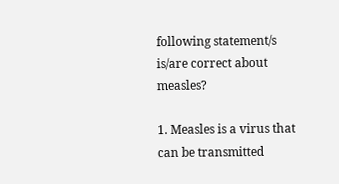following statement/s is/are correct about measles?

1. Measles is a virus that can be transmitted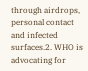through airdrops,
personal contact and infected surfaces.2. WHO is advocating for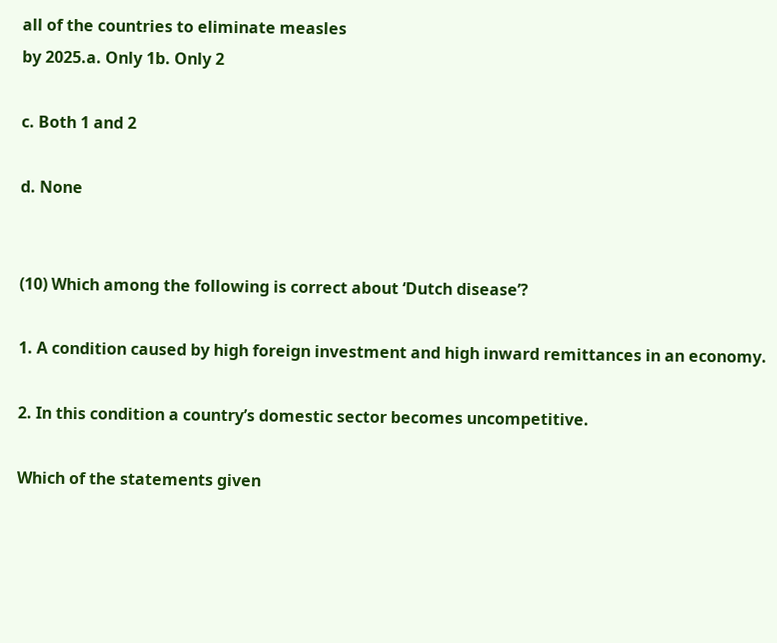all of the countries to eliminate measles
by 2025.a. Only 1b. Only 2

c. Both 1 and 2

d. None


(10) Which among the following is correct about ‘Dutch disease’?

1. A condition caused by high foreign investment and high inward remittances in an economy.

2. In this condition a country’s domestic sector becomes uncompetitive.

Which of the statements given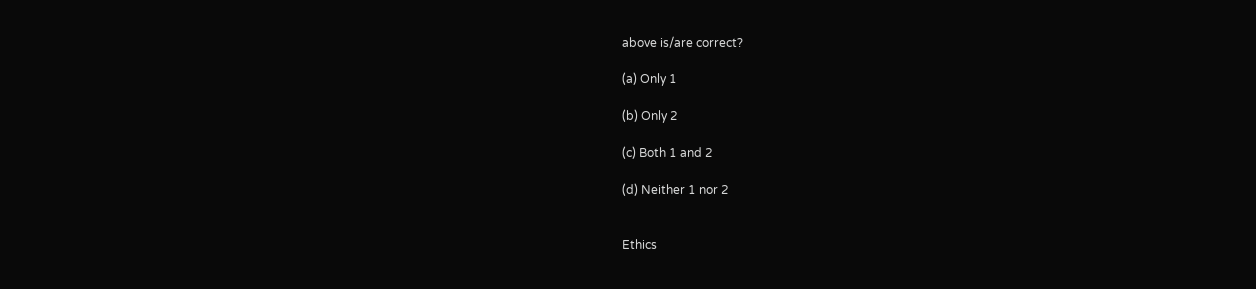above is/are correct?

(a) Only 1

(b) Only 2

(c) Both 1 and 2

(d) Neither 1 nor 2


Ethics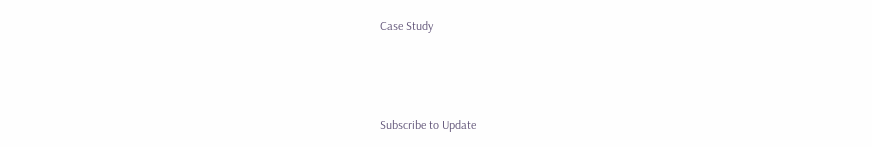Case Study



Subscribe to Update